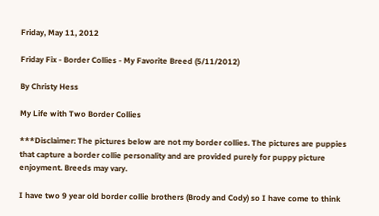Friday, May 11, 2012

Friday Fix - Border Collies - My Favorite Breed (5/11/2012)

By Christy Hess

My Life with Two Border Collies

***Disclaimer: The pictures below are not my border collies. The pictures are puppies that capture a border collie personality and are provided purely for puppy picture enjoyment. Breeds may vary.

I have two 9 year old border collie brothers (Brody and Cody) so I have come to think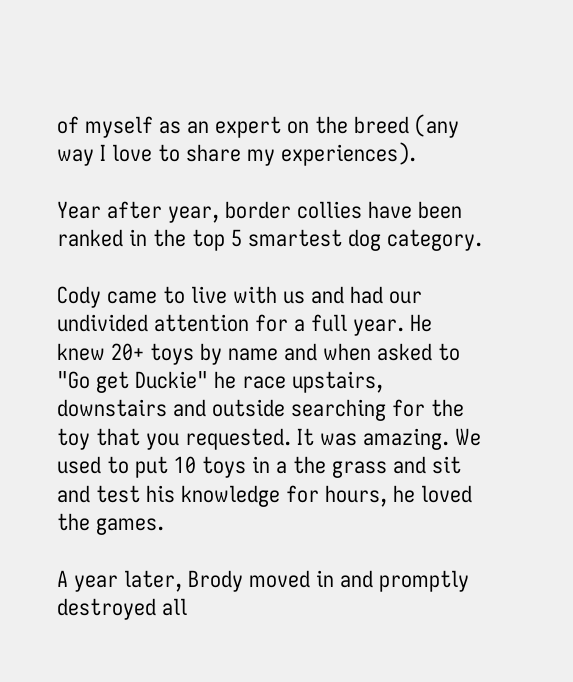of myself as an expert on the breed (any way I love to share my experiences).

Year after year, border collies have been ranked in the top 5 smartest dog category.

Cody came to live with us and had our undivided attention for a full year. He knew 20+ toys by name and when asked to "Go get Duckie" he race upstairs, downstairs and outside searching for the toy that you requested. It was amazing. We used to put 10 toys in a the grass and sit and test his knowledge for hours, he loved the games.

A year later, Brody moved in and promptly destroyed all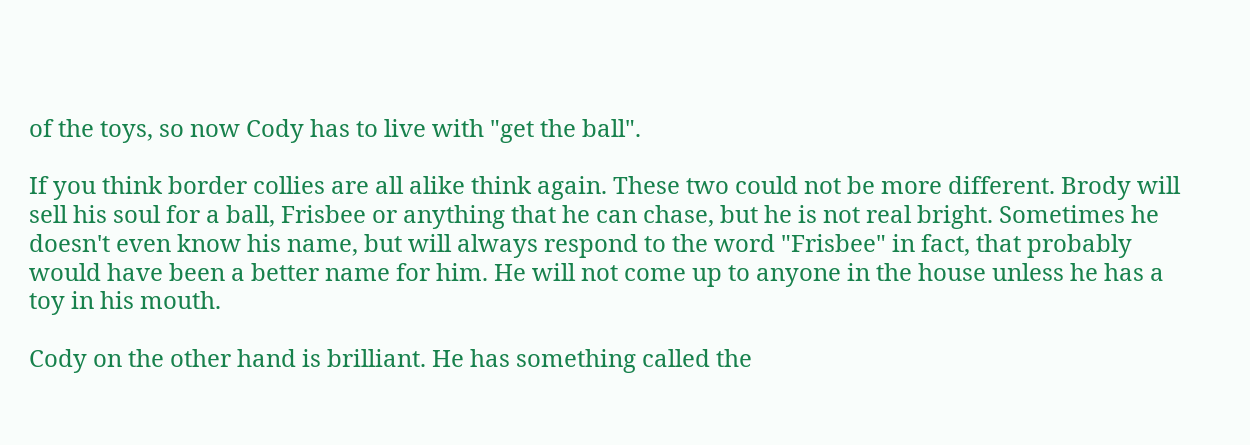of the toys, so now Cody has to live with "get the ball".

If you think border collies are all alike think again. These two could not be more different. Brody will sell his soul for a ball, Frisbee or anything that he can chase, but he is not real bright. Sometimes he doesn't even know his name, but will always respond to the word "Frisbee" in fact, that probably would have been a better name for him. He will not come up to anyone in the house unless he has a toy in his mouth.

Cody on the other hand is brilliant. He has something called the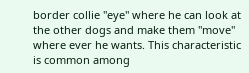border collie "eye" where he can look at the other dogs and make them "move" where ever he wants. This characteristic is common among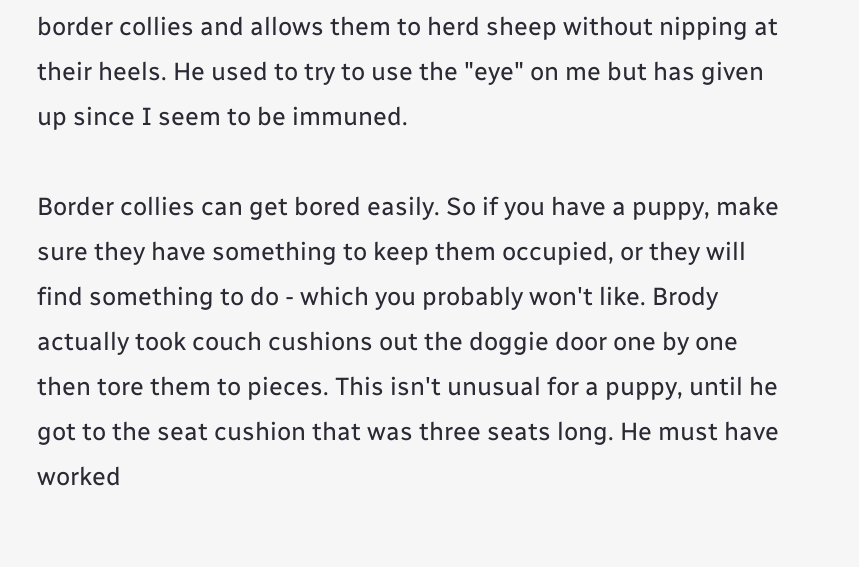border collies and allows them to herd sheep without nipping at their heels. He used to try to use the "eye" on me but has given up since I seem to be immuned.

Border collies can get bored easily. So if you have a puppy, make sure they have something to keep them occupied, or they will find something to do - which you probably won't like. Brody actually took couch cushions out the doggie door one by one then tore them to pieces. This isn't unusual for a puppy, until he got to the seat cushion that was three seats long. He must have worked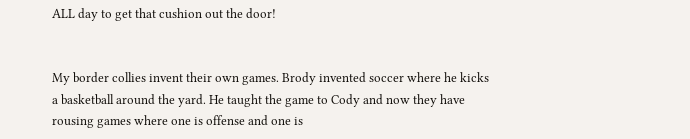ALL day to get that cushion out the door!


My border collies invent their own games. Brody invented soccer where he kicks a basketball around the yard. He taught the game to Cody and now they have rousing games where one is offense and one is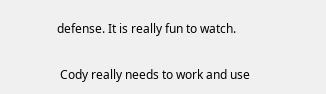defense. It is really fun to watch.

 Cody really needs to work and use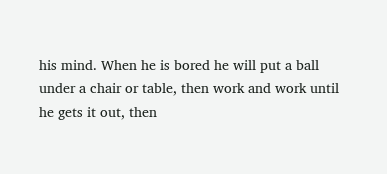his mind. When he is bored he will put a ball under a chair or table, then work and work until he gets it out, then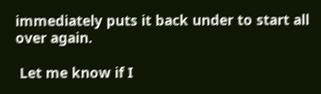immediately puts it back under to start all over again.

 Let me know if I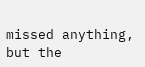missed anything, but the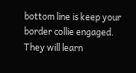bottom line is keep your border collie engaged. They will learn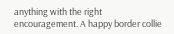anything with the right encouragement. A happy border collie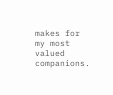makes for my most valued companions.